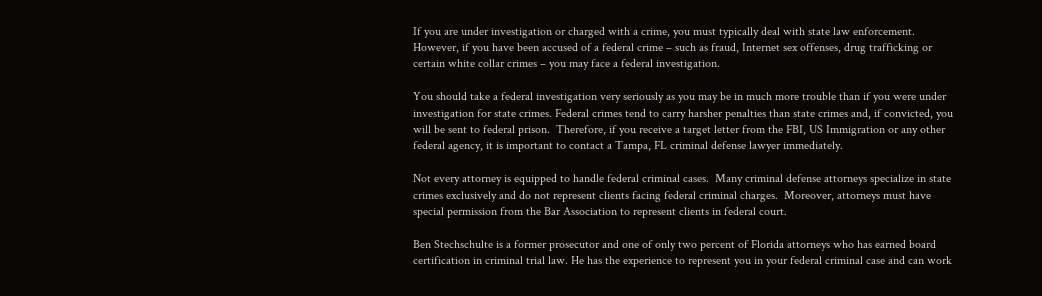If you are under investigation or charged with a crime, you must typically deal with state law enforcement.  However, if you have been accused of a federal crime – such as fraud, Internet sex offenses, drug trafficking or certain white collar crimes – you may face a federal investigation.

You should take a federal investigation very seriously as you may be in much more trouble than if you were under investigation for state crimes. Federal crimes tend to carry harsher penalties than state crimes and, if convicted, you will be sent to federal prison.  Therefore, if you receive a target letter from the FBI, US Immigration or any other federal agency, it is important to contact a Tampa, FL criminal defense lawyer immediately.

Not every attorney is equipped to handle federal criminal cases.  Many criminal defense attorneys specialize in state crimes exclusively and do not represent clients facing federal criminal charges.  Moreover, attorneys must have special permission from the Bar Association to represent clients in federal court.

Ben Stechschulte is a former prosecutor and one of only two percent of Florida attorneys who has earned board certification in criminal trial law. He has the experience to represent you in your federal criminal case and can work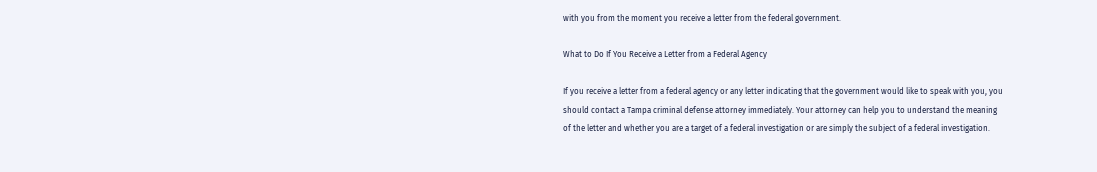with you from the moment you receive a letter from the federal government.

What to Do If You Receive a Letter from a Federal Agency

If you receive a letter from a federal agency or any letter indicating that the government would like to speak with you, you should contact a Tampa criminal defense attorney immediately. Your attorney can help you to understand the meaning of the letter and whether you are a target of a federal investigation or are simply the subject of a federal investigation.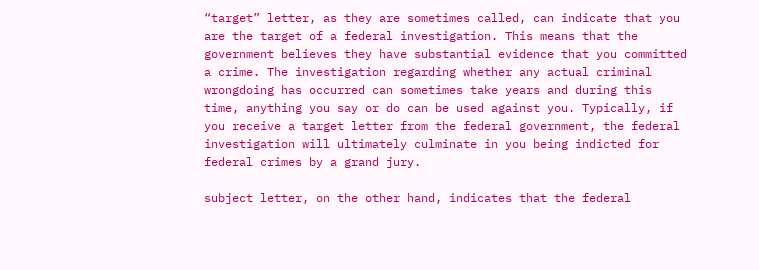“target” letter, as they are sometimes called, can indicate that you are the target of a federal investigation. This means that the government believes they have substantial evidence that you committed a crime. The investigation regarding whether any actual criminal wrongdoing has occurred can sometimes take years and during this time, anything you say or do can be used against you. Typically, if you receive a target letter from the federal government, the federal investigation will ultimately culminate in you being indicted for federal crimes by a grand jury.

subject letter, on the other hand, indicates that the federal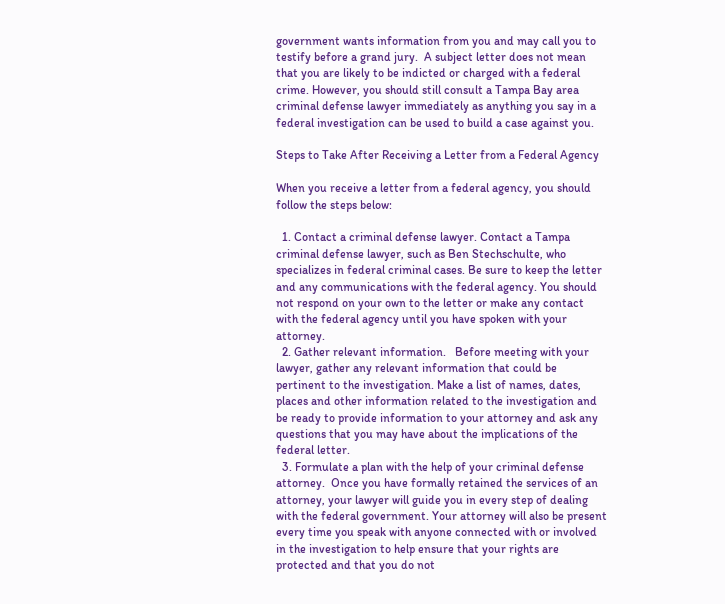government wants information from you and may call you to testify before a grand jury.  A subject letter does not mean that you are likely to be indicted or charged with a federal crime. However, you should still consult a Tampa Bay area criminal defense lawyer immediately as anything you say in a federal investigation can be used to build a case against you.

Steps to Take After Receiving a Letter from a Federal Agency

When you receive a letter from a federal agency, you should follow the steps below:

  1. Contact a criminal defense lawyer. Contact a Tampa criminal defense lawyer, such as Ben Stechschulte, who specializes in federal criminal cases. Be sure to keep the letter and any communications with the federal agency. You should not respond on your own to the letter or make any contact with the federal agency until you have spoken with your attorney.
  2. Gather relevant information.   Before meeting with your lawyer, gather any relevant information that could be pertinent to the investigation. Make a list of names, dates, places and other information related to the investigation and be ready to provide information to your attorney and ask any questions that you may have about the implications of the federal letter.
  3. Formulate a plan with the help of your criminal defense attorney.  Once you have formally retained the services of an attorney, your lawyer will guide you in every step of dealing with the federal government. Your attorney will also be present every time you speak with anyone connected with or involved in the investigation to help ensure that your rights are protected and that you do not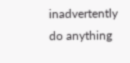inadvertently do anything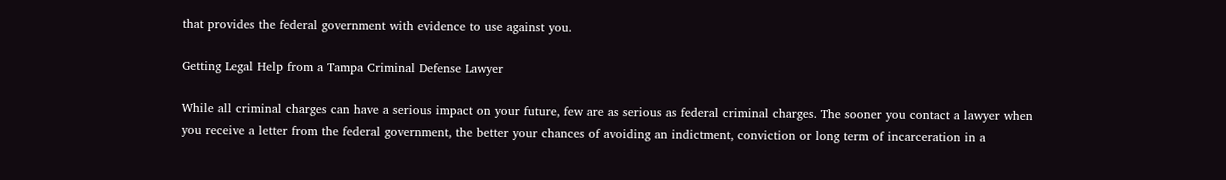that provides the federal government with evidence to use against you.

Getting Legal Help from a Tampa Criminal Defense Lawyer

While all criminal charges can have a serious impact on your future, few are as serious as federal criminal charges. The sooner you contact a lawyer when you receive a letter from the federal government, the better your chances of avoiding an indictment, conviction or long term of incarceration in a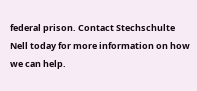federal prison. Contact Stechschulte Nell today for more information on how we can help.